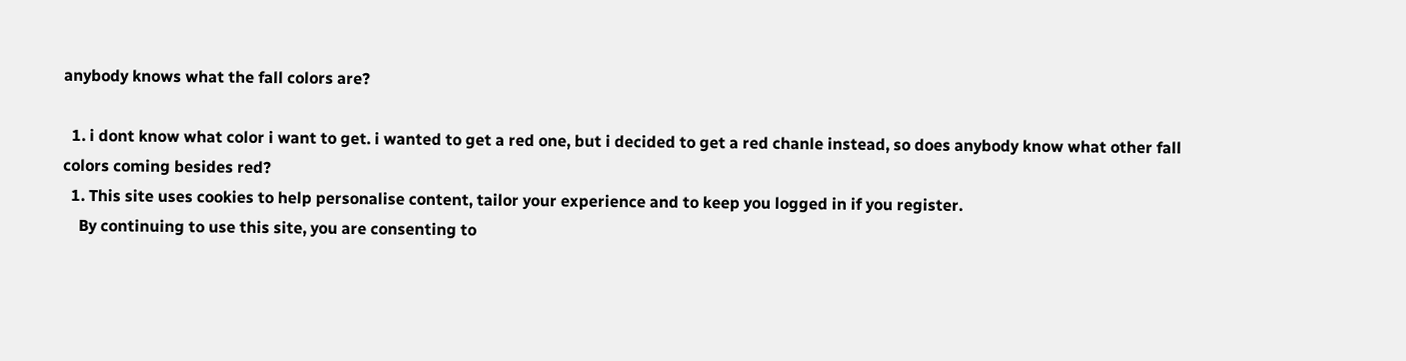anybody knows what the fall colors are?

  1. i dont know what color i want to get. i wanted to get a red one, but i decided to get a red chanle instead, so does anybody know what other fall colors coming besides red?
  1. This site uses cookies to help personalise content, tailor your experience and to keep you logged in if you register.
    By continuing to use this site, you are consenting to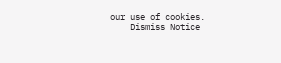our use of cookies.
    Dismiss Notice